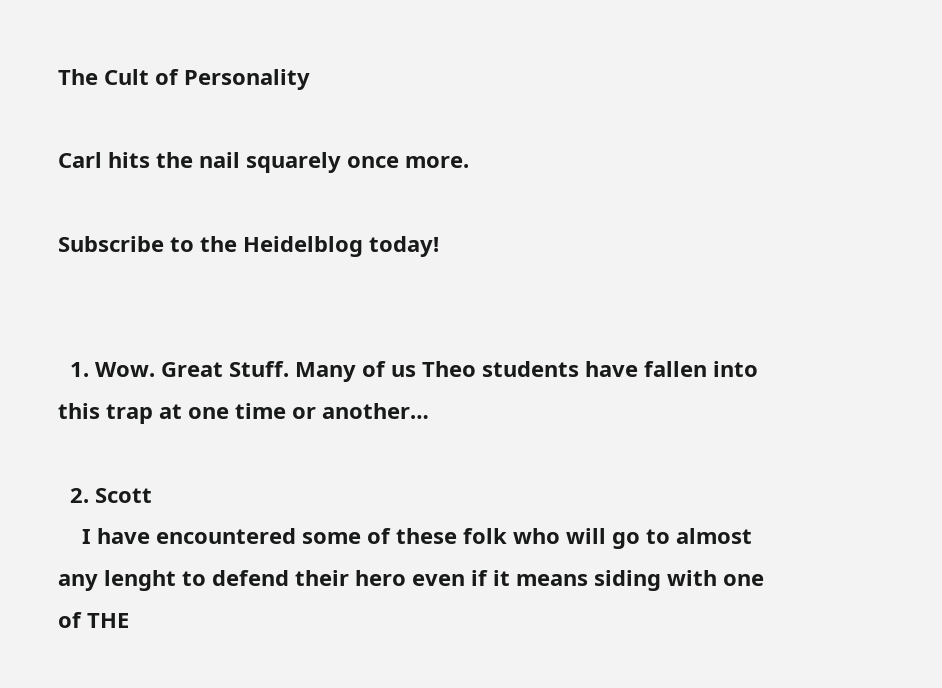The Cult of Personality

Carl hits the nail squarely once more.

Subscribe to the Heidelblog today!


  1. Wow. Great Stuff. Many of us Theo students have fallen into this trap at one time or another…

  2. Scott
    I have encountered some of these folk who will go to almost any lenght to defend their hero even if it means siding with one of THE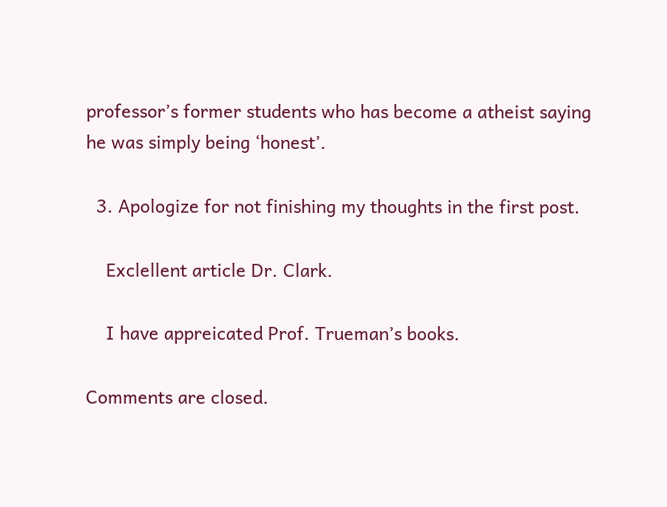professor’s former students who has become a atheist saying he was simply being ‘honest’.

  3. Apologize for not finishing my thoughts in the first post.

    Exclellent article Dr. Clark.

    I have appreicated Prof. Trueman’s books.

Comments are closed.